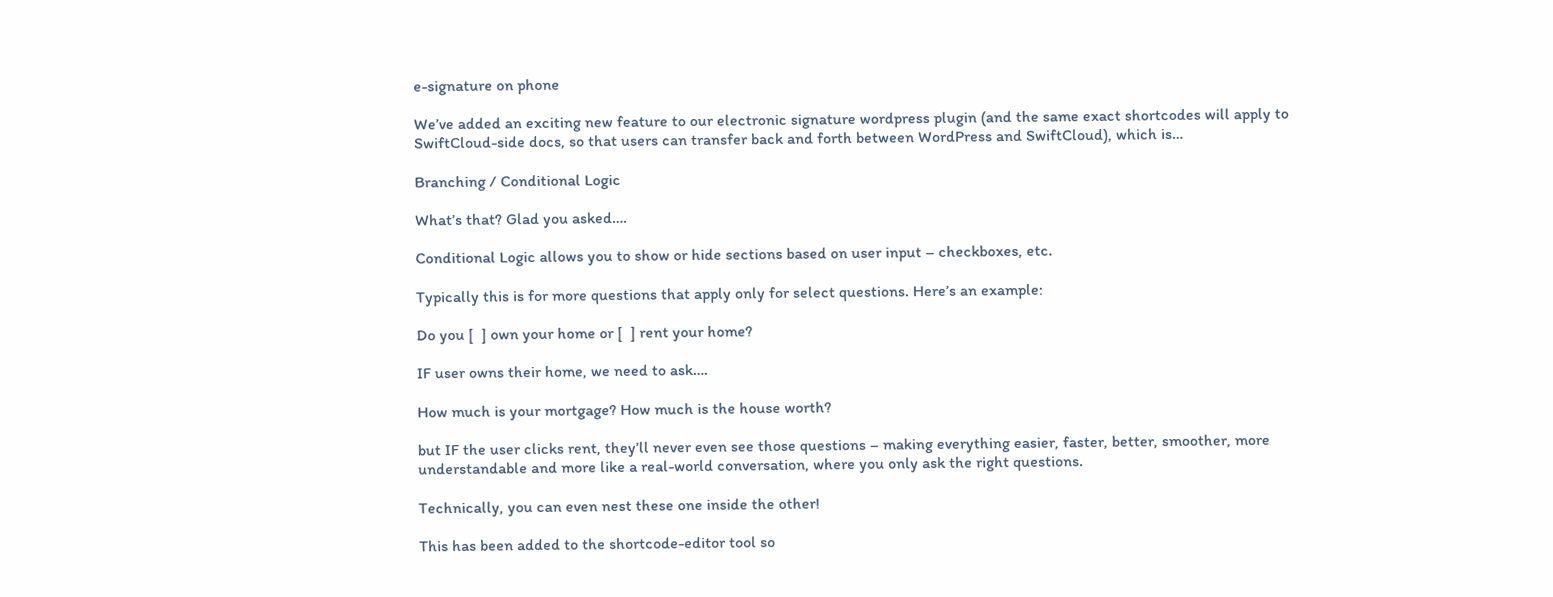e-signature on phone

We’ve added an exciting new feature to our electronic signature wordpress plugin (and the same exact shortcodes will apply to SwiftCloud-side docs, so that users can transfer back and forth between WordPress and SwiftCloud), which is…

Branching / Conditional Logic

What’s that? Glad you asked….

Conditional Logic allows you to show or hide sections based on user input – checkboxes, etc.

Typically this is for more questions that apply only for select questions. Here’s an example:

Do you [  ] own your home or [  ] rent your home?

IF user owns their home, we need to ask….

How much is your mortgage? How much is the house worth?

but IF the user clicks rent, they’ll never even see those questions – making everything easier, faster, better, smoother, more understandable and more like a real-world conversation, where you only ask the right questions.

Technically, you can even nest these one inside the other!

This has been added to the shortcode-editor tool so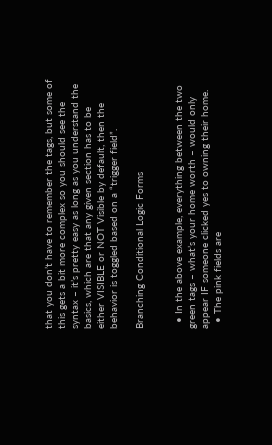that you don’t have to remember the tags, but some of this gets a bit more complex so you should see the syntax – it’s pretty easy as long as you understand the basics, which are that any given section has to be either VISIBLE or NOT Visible by default, then the behavior is toggled based on a “trigger field”.

Branching Conditional Logic Forms


  • In the above example, everything between the two green tags – what’s your home worth – would only appear IF someone clicked yes to owning their home.
  • The pink fields are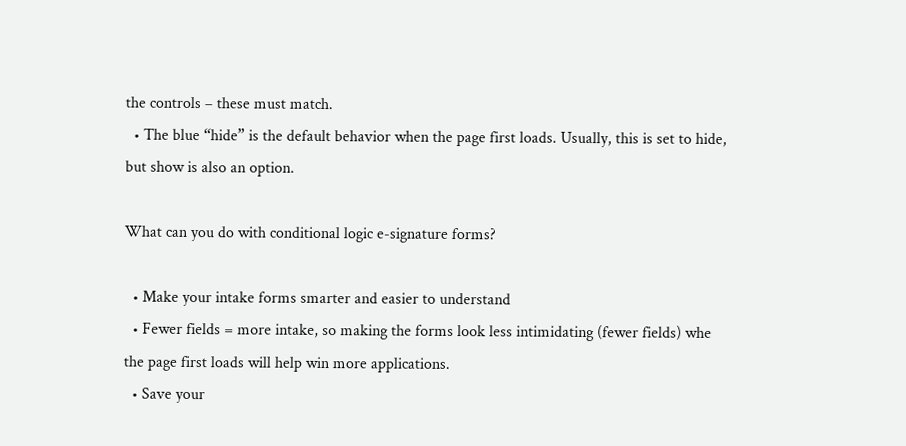the controls – these must match.
  • The blue “hide” is the default behavior when the page first loads. Usually, this is set to hide, but show is also an option.

What can you do with conditional logic e-signature forms?

  • Make your intake forms smarter and easier to understand
  • Fewer fields = more intake, so making the forms look less intimidating (fewer fields) whe the page first loads will help win more applications.
  • Save your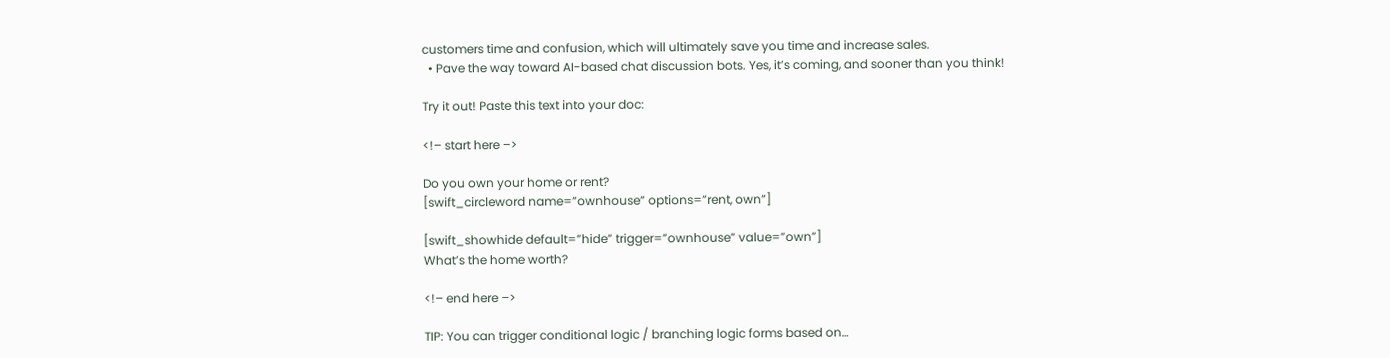customers time and confusion, which will ultimately save you time and increase sales.
  • Pave the way toward AI-based chat discussion bots. Yes, it’s coming, and sooner than you think!

Try it out! Paste this text into your doc:

<!– start here –>

Do you own your home or rent?
[swift_circleword name=”ownhouse” options=”rent, own”]

[swift_showhide default=”hide” trigger=”ownhouse” value=”own”]
What’s the home worth?

<!– end here –>

TIP: You can trigger conditional logic / branching logic forms based on…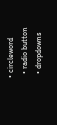• circleword
  • radio button
  • dropdowns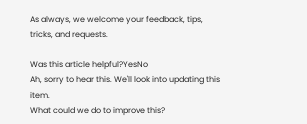As always, we welcome your feedback, tips, tricks, and requests.

Was this article helpful?YesNo
Ah, sorry to hear this. We'll look into updating this item.
What could we do to improve this?